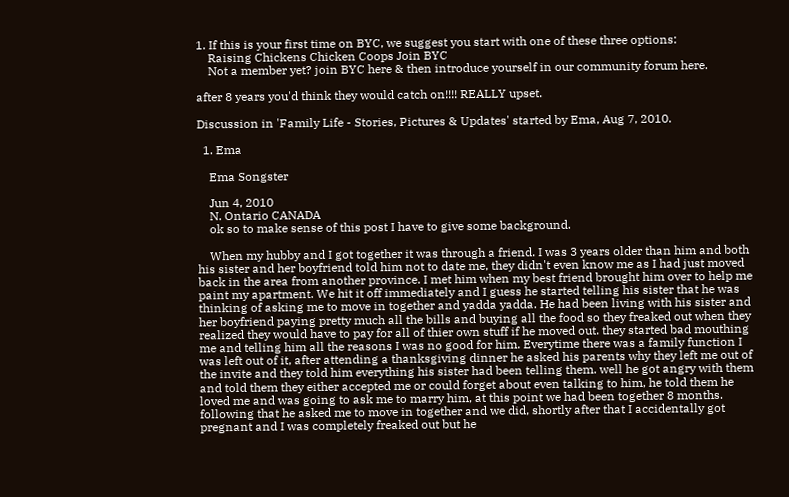1. If this is your first time on BYC, we suggest you start with one of these three options:
    Raising Chickens Chicken Coops Join BYC
    Not a member yet? join BYC here & then introduce yourself in our community forum here.

after 8 years you'd think they would catch on!!!! REALLY upset.

Discussion in 'Family Life - Stories, Pictures & Updates' started by Ema, Aug 7, 2010.

  1. Ema

    Ema Songster

    Jun 4, 2010
    N. Ontario CANADA
    ok so to make sense of this post I have to give some background.

    When my hubby and I got together it was through a friend. I was 3 years older than him and both his sister and her boyfriend told him not to date me, they didn't even know me as I had just moved back in the area from another province. I met him when my best friend brought him over to help me paint my apartment. We hit it off immediately and I guess he started telling his sister that he was thinking of asking me to move in together and yadda yadda. He had been living with his sister and her boyfriend paying pretty much all the bills and buying all the food so they freaked out when they realized they would have to pay for all of thier own stuff if he moved out. they started bad mouthing me and telling him all the reasons I was no good for him. Everytime there was a family function I was left out of it, after attending a thanksgiving dinner he asked his parents why they left me out of the invite and they told him everything his sister had been telling them. well he got angry with them and told them they either accepted me or could forget about even talking to him, he told them he loved me and was going to ask me to marry him, at this point we had been together 8 months. following that he asked me to move in together and we did, shortly after that I accidentally got pregnant and I was completely freaked out but he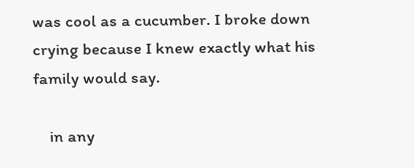was cool as a cucumber. I broke down crying because I knew exactly what his family would say.

    in any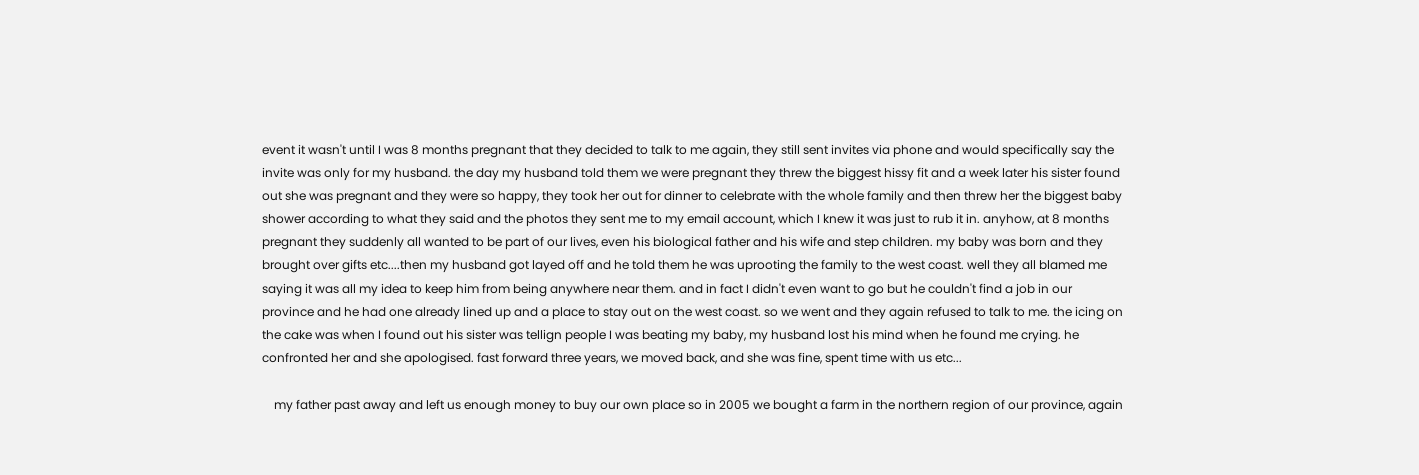event it wasn't until I was 8 months pregnant that they decided to talk to me again, they still sent invites via phone and would specifically say the invite was only for my husband. the day my husband told them we were pregnant they threw the biggest hissy fit and a week later his sister found out she was pregnant and they were so happy, they took her out for dinner to celebrate with the whole family and then threw her the biggest baby shower according to what they said and the photos they sent me to my email account, which I knew it was just to rub it in. anyhow, at 8 months pregnant they suddenly all wanted to be part of our lives, even his biological father and his wife and step children. my baby was born and they brought over gifts etc....then my husband got layed off and he told them he was uprooting the family to the west coast. well they all blamed me saying it was all my idea to keep him from being anywhere near them. and in fact I didn't even want to go but he couldn't find a job in our province and he had one already lined up and a place to stay out on the west coast. so we went and they again refused to talk to me. the icing on the cake was when I found out his sister was tellign people I was beating my baby, my husband lost his mind when he found me crying. he confronted her and she apologised. fast forward three years, we moved back, and she was fine, spent time with us etc...

    my father past away and left us enough money to buy our own place so in 2005 we bought a farm in the northern region of our province, again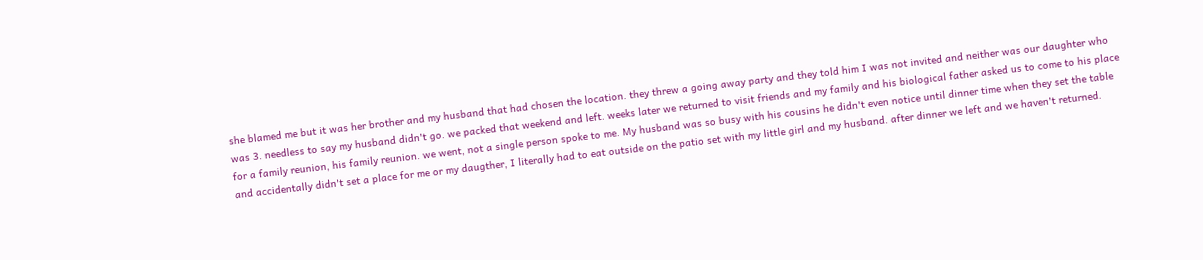she blamed me but it was her brother and my husband that had chosen the location. they threw a going away party and they told him I was not invited and neither was our daughter who was 3. needless to say my husband didn't go. we packed that weekend and left. weeks later we returned to visit friends and my family and his biological father asked us to come to his place for a family reunion, his family reunion. we went, not a single person spoke to me. My husband was so busy with his cousins he didn't even notice until dinner time when they set the table and accidentally didn't set a place for me or my daugther, I literally had to eat outside on the patio set with my little girl and my husband. after dinner we left and we haven't returned.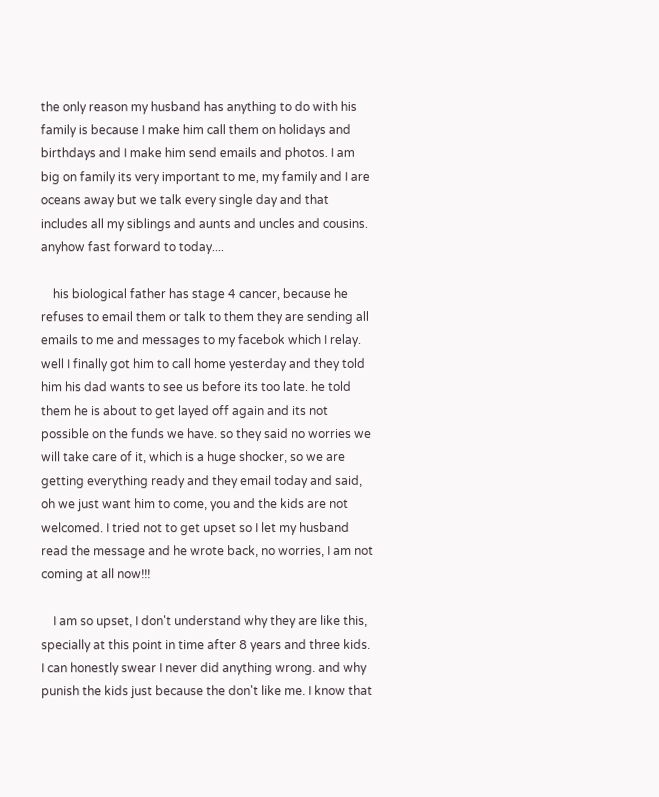the only reason my husband has anything to do with his family is because I make him call them on holidays and birthdays and I make him send emails and photos. I am big on family its very important to me, my family and I are oceans away but we talk every single day and that includes all my siblings and aunts and uncles and cousins. anyhow fast forward to today....

    his biological father has stage 4 cancer, because he refuses to email them or talk to them they are sending all emails to me and messages to my facebok which I relay. well I finally got him to call home yesterday and they told him his dad wants to see us before its too late. he told them he is about to get layed off again and its not possible on the funds we have. so they said no worries we will take care of it, which is a huge shocker, so we are getting everything ready and they email today and said, oh we just want him to come, you and the kids are not welcomed. I tried not to get upset so I let my husband read the message and he wrote back, no worries, I am not coming at all now!!!

    I am so upset, I don't understand why they are like this, specially at this point in time after 8 years and three kids. I can honestly swear I never did anything wrong. and why punish the kids just because the don't like me. I know that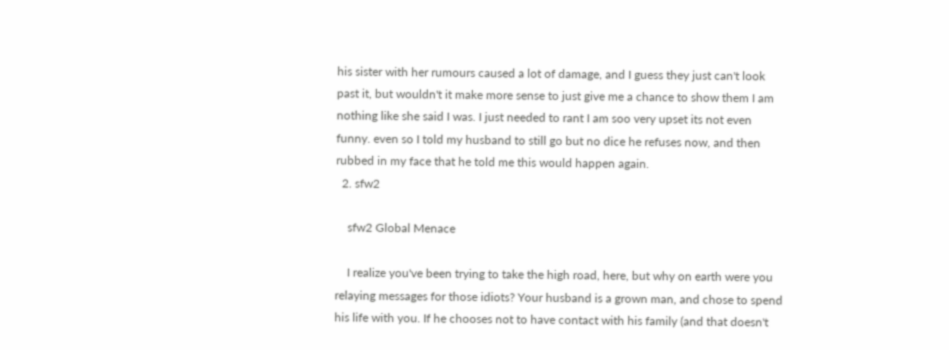his sister with her rumours caused a lot of damage, and I guess they just can't look past it, but wouldn't it make more sense to just give me a chance to show them I am nothing like she said I was. I just needed to rant I am soo very upset its not even funny. even so I told my husband to still go but no dice he refuses now, and then rubbed in my face that he told me this would happen again.
  2. sfw2

    sfw2 Global Menace

    I realize you've been trying to take the high road, here, but why on earth were you relaying messages for those idiots? Your husband is a grown man, and chose to spend his life with you. If he chooses not to have contact with his family (and that doesn't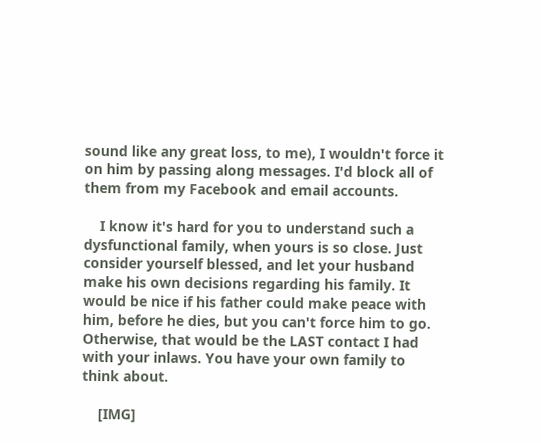sound like any great loss, to me), I wouldn't force it on him by passing along messages. I'd block all of them from my Facebook and email accounts.

    I know it's hard for you to understand such a dysfunctional family, when yours is so close. Just consider yourself blessed, and let your husband make his own decisions regarding his family. It would be nice if his father could make peace with him, before he dies, but you can't force him to go. Otherwise, that would be the LAST contact I had with your inlaws. You have your own family to think about.

    [IMG]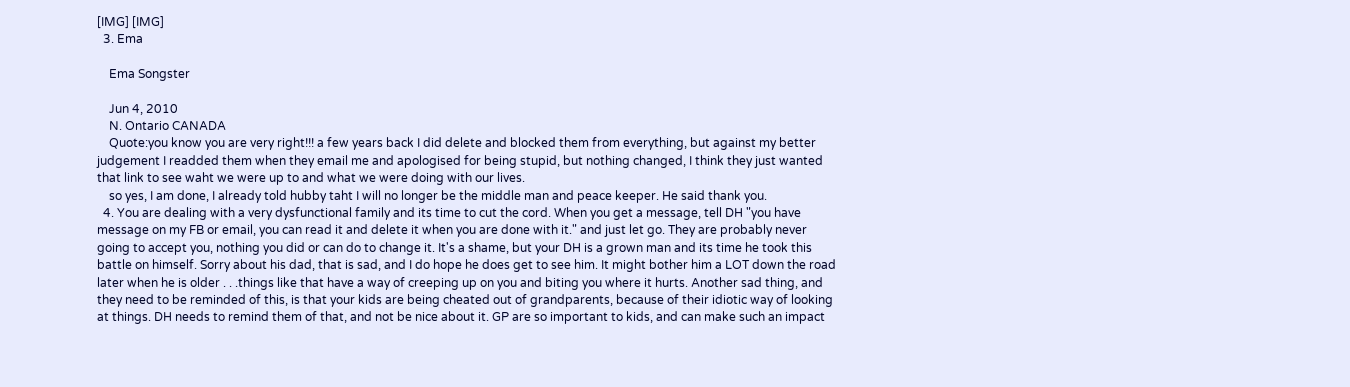[IMG] [IMG]
  3. Ema

    Ema Songster

    Jun 4, 2010
    N. Ontario CANADA
    Quote:you know you are very right!!! a few years back I did delete and blocked them from everything, but against my better judgement I readded them when they email me and apologised for being stupid, but nothing changed, I think they just wanted that link to see waht we were up to and what we were doing with our lives.
    so yes, I am done, I already told hubby taht I will no longer be the middle man and peace keeper. He said thank you.
  4. You are dealing with a very dysfunctional family and its time to cut the cord. When you get a message, tell DH "you have message on my FB or email, you can read it and delete it when you are done with it." and just let go. They are probably never going to accept you, nothing you did or can do to change it. It's a shame, but your DH is a grown man and its time he took this battle on himself. Sorry about his dad, that is sad, and I do hope he does get to see him. It might bother him a LOT down the road later when he is older . . .things like that have a way of creeping up on you and biting you where it hurts. Another sad thing, and they need to be reminded of this, is that your kids are being cheated out of grandparents, because of their idiotic way of looking at things. DH needs to remind them of that, and not be nice about it. GP are so important to kids, and can make such an impact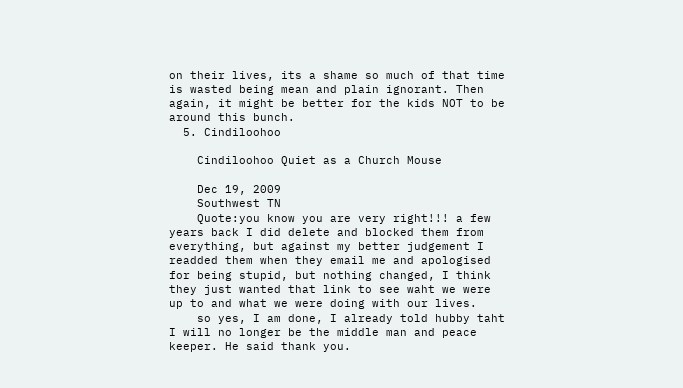on their lives, its a shame so much of that time is wasted being mean and plain ignorant. Then again, it might be better for the kids NOT to be around this bunch.
  5. Cindiloohoo

    Cindiloohoo Quiet as a Church Mouse

    Dec 19, 2009
    Southwest TN
    Quote:you know you are very right!!! a few years back I did delete and blocked them from everything, but against my better judgement I readded them when they email me and apologised for being stupid, but nothing changed, I think they just wanted that link to see waht we were up to and what we were doing with our lives.
    so yes, I am done, I already told hubby taht I will no longer be the middle man and peace keeper. He said thank you.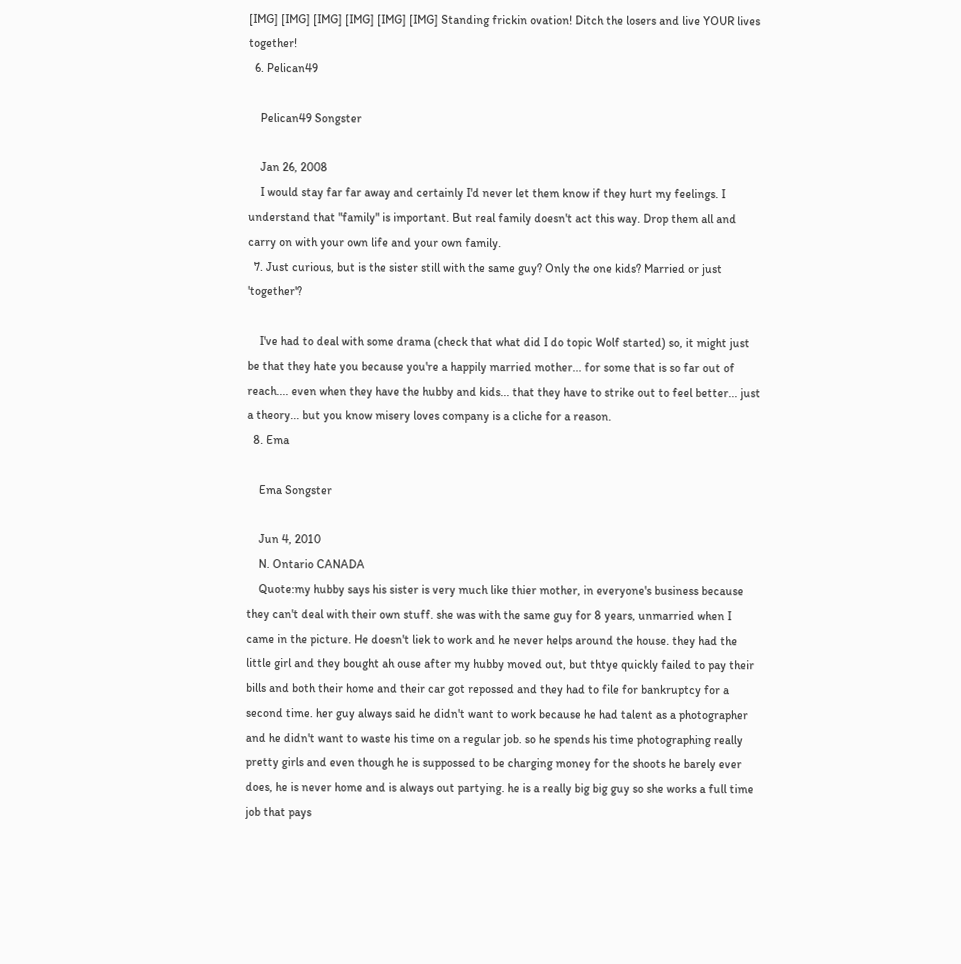[IMG] [IMG] [IMG] [IMG] [IMG] [IMG] Standing frickin ovation! Ditch the losers and live YOUR lives together!
  6. Pelican49

    Pelican49 Songster

    Jan 26, 2008
    I would stay far far away and certainly I'd never let them know if they hurt my feelings. I understand that "family" is important. But real family doesn't act this way. Drop them all and carry on with your own life and your own family.
  7. Just curious, but is the sister still with the same guy? Only the one kids? Married or just 'together'?

    I've had to deal with some drama (check that what did I do topic Wolf started) so, it might just be that they hate you because you're a happily married mother... for some that is so far out of reach.... even when they have the hubby and kids... that they have to strike out to feel better... just a theory... but you know misery loves company is a cliche for a reason.
  8. Ema

    Ema Songster

    Jun 4, 2010
    N. Ontario CANADA
    Quote:my hubby says his sister is very much like thier mother, in everyone's business because they can't deal with their own stuff. she was with the same guy for 8 years, unmarried when I came in the picture. He doesn't liek to work and he never helps around the house. they had the little girl and they bought ah ouse after my hubby moved out, but thtye quickly failed to pay their bills and both their home and their car got repossed and they had to file for bankruptcy for a second time. her guy always said he didn't want to work because he had talent as a photographer and he didn't want to waste his time on a regular job. so he spends his time photographing really pretty girls and even though he is suppossed to be charging money for the shoots he barely ever does, he is never home and is always out partying. he is a really big big guy so she works a full time job that pays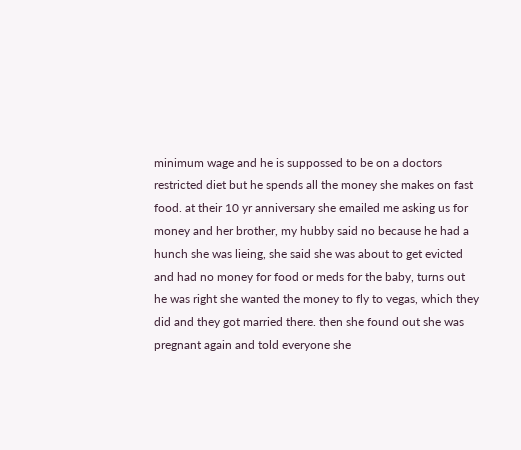minimum wage and he is suppossed to be on a doctors restricted diet but he spends all the money she makes on fast food. at their 10 yr anniversary she emailed me asking us for money and her brother, my hubby said no because he had a hunch she was lieing, she said she was about to get evicted and had no money for food or meds for the baby, turns out he was right she wanted the money to fly to vegas, which they did and they got married there. then she found out she was pregnant again and told everyone she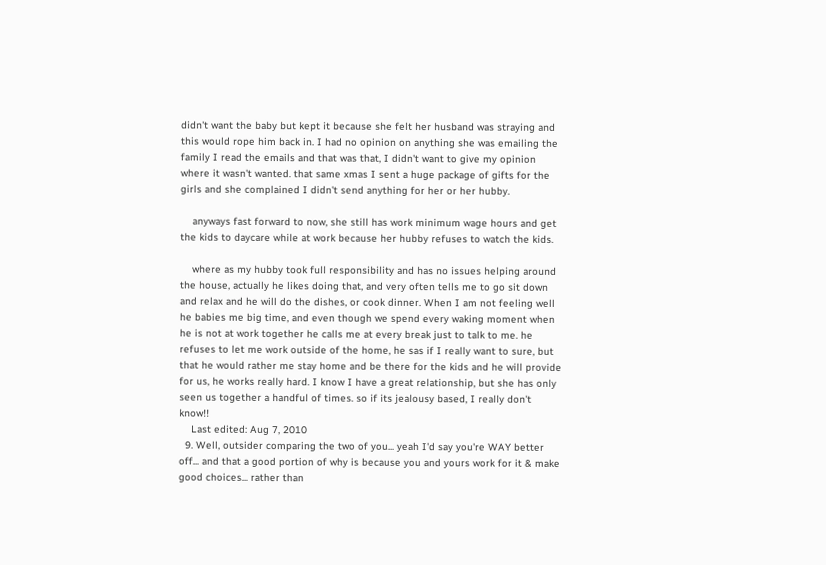didn't want the baby but kept it because she felt her husband was straying and this would rope him back in. I had no opinion on anything she was emailing the family I read the emails and that was that, I didn't want to give my opinion where it wasn't wanted. that same xmas I sent a huge package of gifts for the girls and she complained I didn't send anything for her or her hubby.

    anyways fast forward to now, she still has work minimum wage hours and get the kids to daycare while at work because her hubby refuses to watch the kids.

    where as my hubby took full responsibility and has no issues helping around the house, actually he likes doing that, and very often tells me to go sit down and relax and he will do the dishes, or cook dinner. When I am not feeling well he babies me big time, and even though we spend every waking moment when he is not at work together he calls me at every break just to talk to me. he refuses to let me work outside of the home, he sas if I really want to sure, but that he would rather me stay home and be there for the kids and he will provide for us, he works really hard. I know I have a great relationship, but she has only seen us together a handful of times. so if its jealousy based, I really don't know!!
    Last edited: Aug 7, 2010
  9. Well, outsider comparing the two of you... yeah I'd say you're WAY better off... and that a good portion of why is because you and yours work for it & make good choices... rather than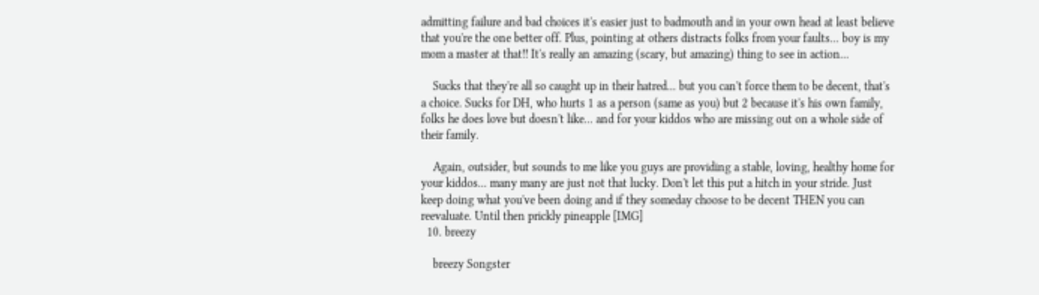admitting failure and bad choices it's easier just to badmouth and in your own head at least believe that you're the one better off. Plus, pointing at others distracts folks from your faults... boy is my mom a master at that!! It's really an amazing (scary, but amazing) thing to see in action...

    Sucks that they're all so caught up in their hatred... but you can't force them to be decent, that's a choice. Sucks for DH, who hurts 1 as a person (same as you) but 2 because it's his own family, folks he does love but doesn't like... and for your kiddos who are missing out on a whole side of their family.

    Again, outsider, but sounds to me like you guys are providing a stable, loving, healthy home for your kiddos... many many are just not that lucky. Don't let this put a hitch in your stride. Just keep doing what you've been doing and if they someday choose to be decent THEN you can reevaluate. Until then prickly pineapple [IMG]
  10. breezy

    breezy Songster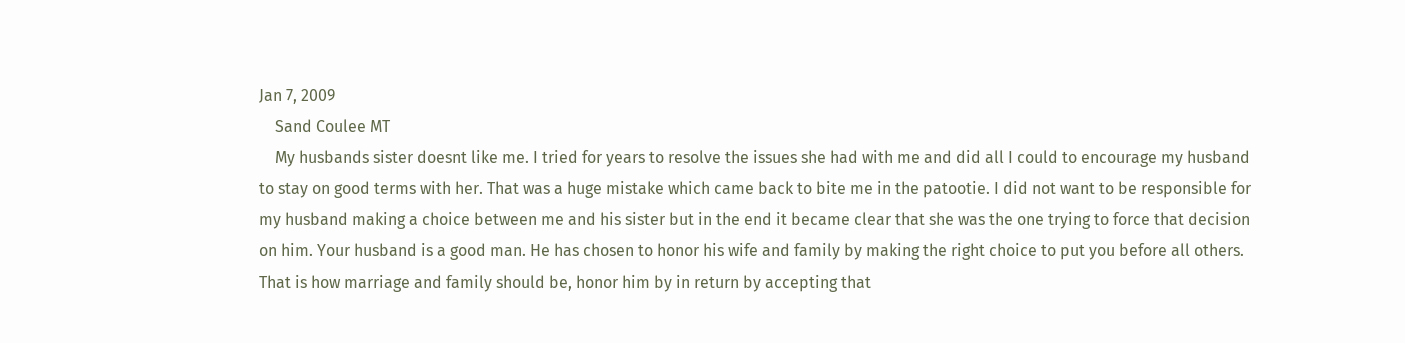Jan 7, 2009
    Sand Coulee MT
    My husbands sister doesnt like me. I tried for years to resolve the issues she had with me and did all I could to encourage my husband to stay on good terms with her. That was a huge mistake which came back to bite me in the patootie. I did not want to be responsible for my husband making a choice between me and his sister but in the end it became clear that she was the one trying to force that decision on him. Your husband is a good man. He has chosen to honor his wife and family by making the right choice to put you before all others. That is how marriage and family should be, honor him by in return by accepting that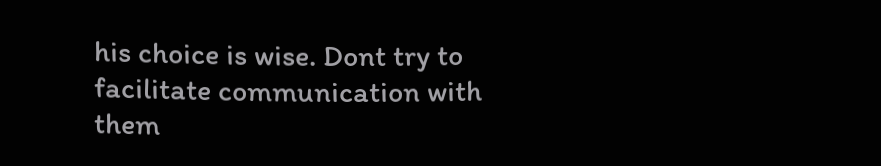his choice is wise. Dont try to facilitate communication with them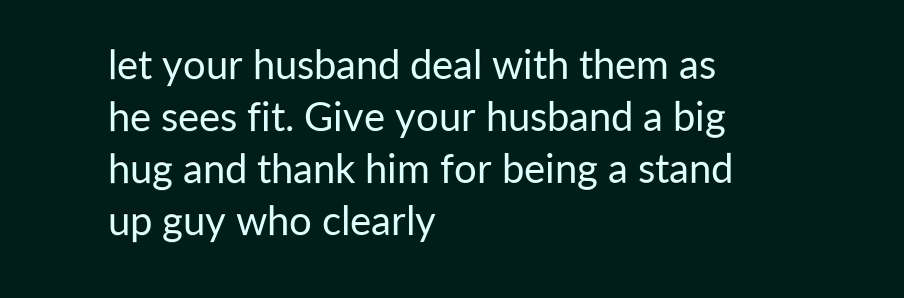let your husband deal with them as he sees fit. Give your husband a big hug and thank him for being a stand up guy who clearly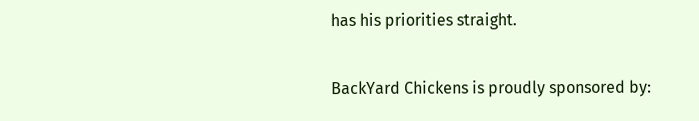has his priorities straight.

BackYard Chickens is proudly sponsored by: